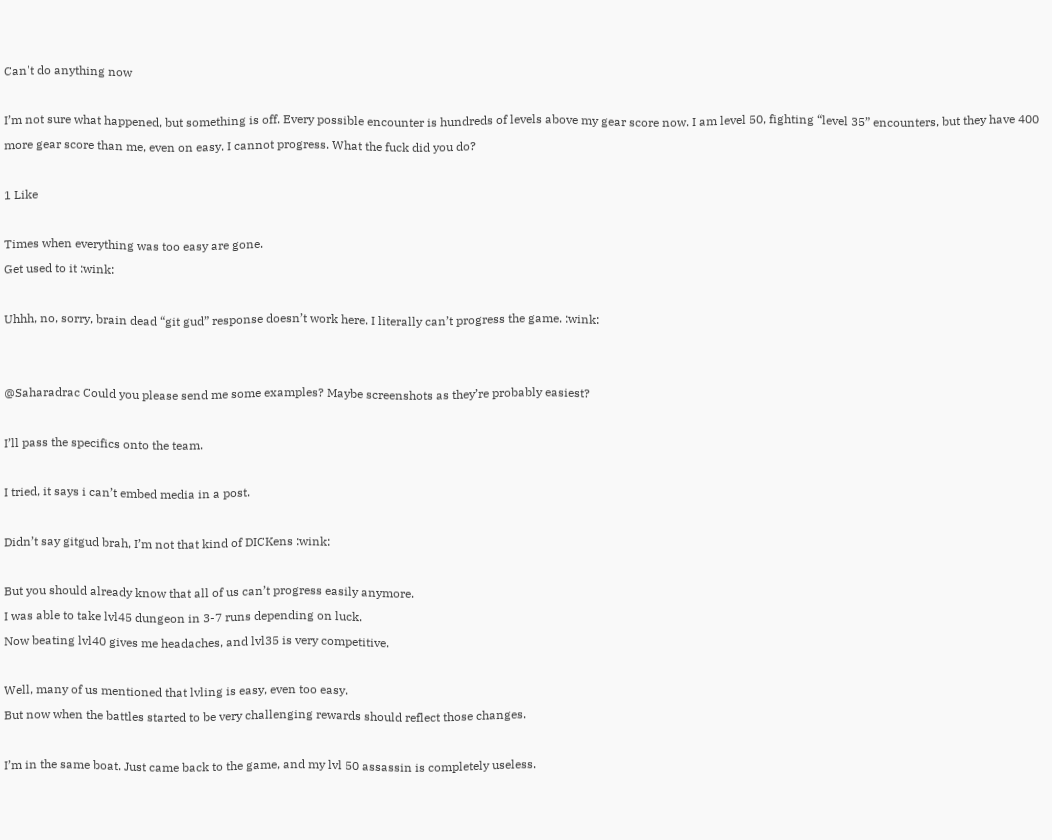Can't do anything now

I’m not sure what happened, but something is off. Every possible encounter is hundreds of levels above my gear score now. I am level 50, fighting “level 35” encounters, but they have 400 more gear score than me, even on easy. I cannot progress. What the fuck did you do?

1 Like

Times when everything was too easy are gone.
Get used to it :wink:

Uhhh, no, sorry, brain dead “git gud” response doesn’t work here. I literally can’t progress the game. :wink:


@Saharadrac Could you please send me some examples? Maybe screenshots as they’re probably easiest?

I’ll pass the specifics onto the team.

I tried, it says i can’t embed media in a post.

Didn’t say gitgud brah, I’m not that kind of DICKens :wink:

But you should already know that all of us can’t progress easily anymore.
I was able to take lvl45 dungeon in 3-7 runs depending on luck.
Now beating lvl40 gives me headaches, and lvl35 is very competitive.

Well, many of us mentioned that lvling is easy, even too easy.
But now when the battles started to be very challenging rewards should reflect those changes.

I’m in the same boat. Just came back to the game, and my lvl 50 assassin is completely useless.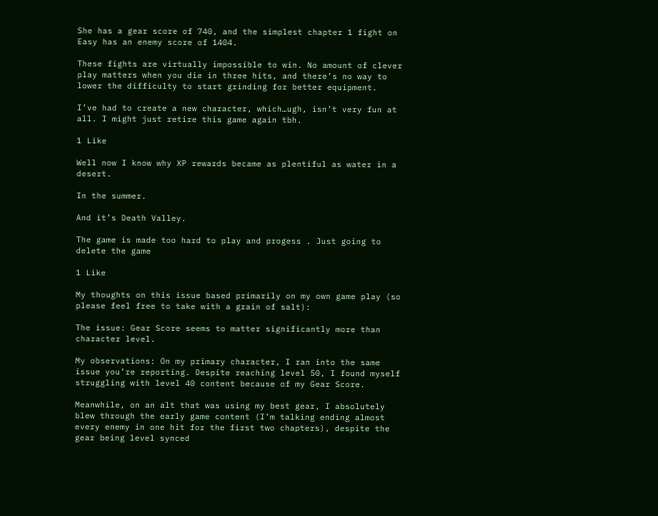She has a gear score of 740, and the simplest chapter 1 fight on Easy has an enemy score of 1404.

These fights are virtually impossible to win. No amount of clever play matters when you die in three hits, and there’s no way to lower the difficulty to start grinding for better equipment.

I’ve had to create a new character, which…ugh, isn’t very fun at all. I might just retire this game again tbh.

1 Like

Well now I know why XP rewards became as plentiful as water in a desert.

In the summer.

And it’s Death Valley.

The game is made too hard to play and progess . Just going to delete the game

1 Like

My thoughts on this issue based primarily on my own game play (so please feel free to take with a grain of salt):

The issue: Gear Score seems to matter significantly more than character level.

My observations: On my primary character, I ran into the same issue you’re reporting. Despite reaching level 50, I found myself struggling with level 40 content because of my Gear Score.

Meanwhile, on an alt that was using my best gear, I absolutely blew through the early game content (I’m talking ending almost every enemy in one hit for the first two chapters), despite the gear being level synced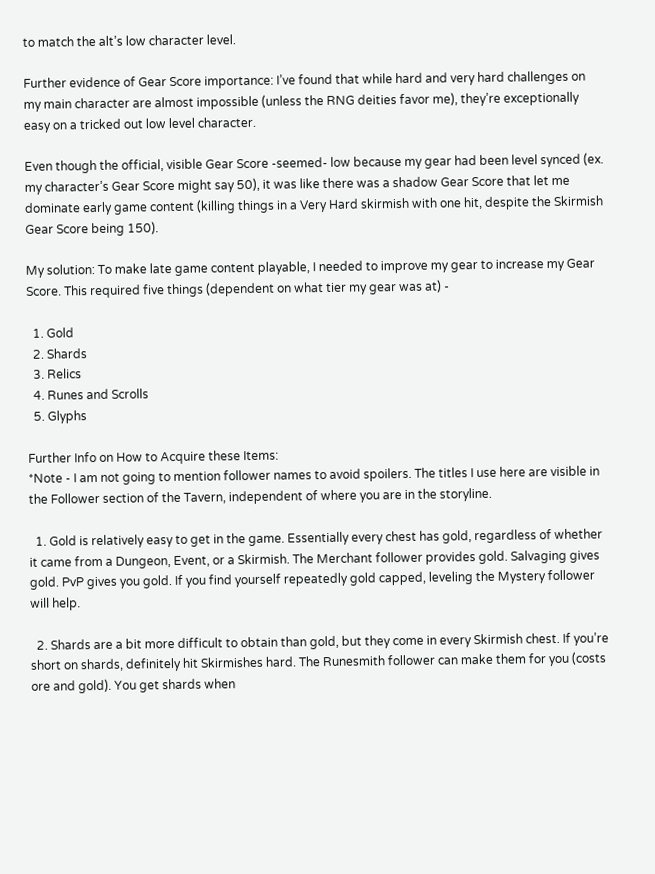to match the alt’s low character level.

Further evidence of Gear Score importance: I’ve found that while hard and very hard challenges on my main character are almost impossible (unless the RNG deities favor me), they’re exceptionally easy on a tricked out low level character.

Even though the official, visible Gear Score -seemed- low because my gear had been level synced (ex. my character’s Gear Score might say 50), it was like there was a shadow Gear Score that let me dominate early game content (killing things in a Very Hard skirmish with one hit, despite the Skirmish Gear Score being 150).

My solution: To make late game content playable, I needed to improve my gear to increase my Gear Score. This required five things (dependent on what tier my gear was at) -

  1. Gold
  2. Shards
  3. Relics
  4. Runes and Scrolls
  5. Glyphs

Further Info on How to Acquire these Items:
*Note - I am not going to mention follower names to avoid spoilers. The titles I use here are visible in the Follower section of the Tavern, independent of where you are in the storyline.

  1. Gold is relatively easy to get in the game. Essentially every chest has gold, regardless of whether it came from a Dungeon, Event, or a Skirmish. The Merchant follower provides gold. Salvaging gives gold. PvP gives you gold. If you find yourself repeatedly gold capped, leveling the Mystery follower will help.

  2. Shards are a bit more difficult to obtain than gold, but they come in every Skirmish chest. If you’re short on shards, definitely hit Skirmishes hard. The Runesmith follower can make them for you (costs ore and gold). You get shards when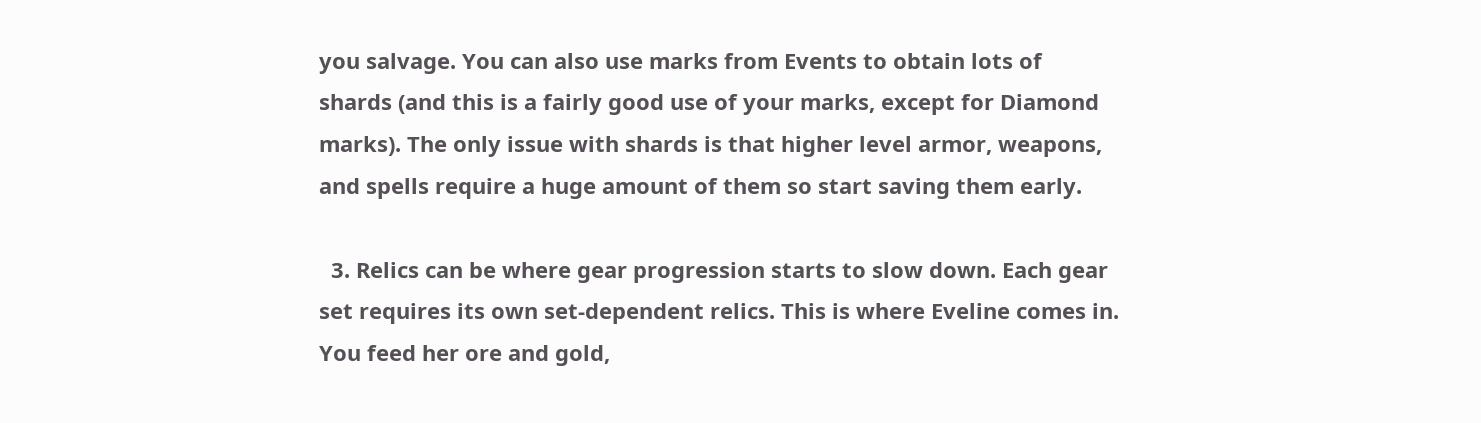you salvage. You can also use marks from Events to obtain lots of shards (and this is a fairly good use of your marks, except for Diamond marks). The only issue with shards is that higher level armor, weapons, and spells require a huge amount of them so start saving them early.

  3. Relics can be where gear progression starts to slow down. Each gear set requires its own set-dependent relics. This is where Eveline comes in. You feed her ore and gold,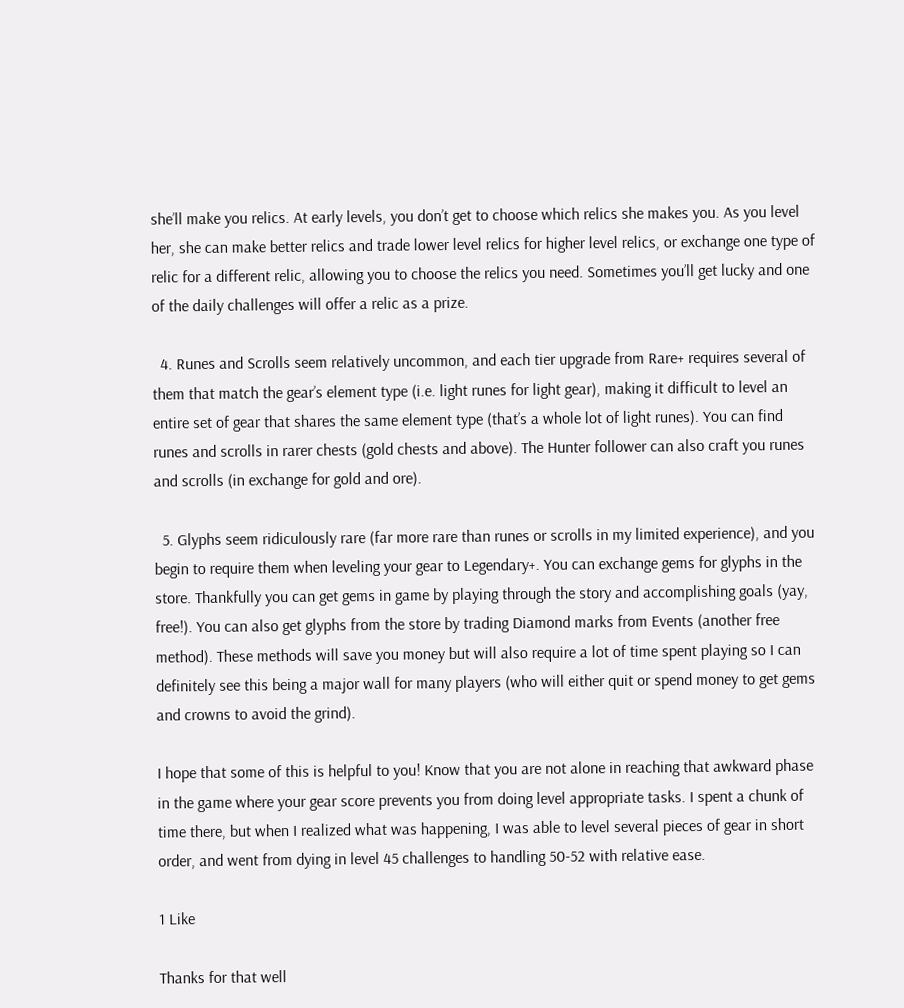she’ll make you relics. At early levels, you don’t get to choose which relics she makes you. As you level her, she can make better relics and trade lower level relics for higher level relics, or exchange one type of relic for a different relic, allowing you to choose the relics you need. Sometimes you’ll get lucky and one of the daily challenges will offer a relic as a prize.

  4. Runes and Scrolls seem relatively uncommon, and each tier upgrade from Rare+ requires several of them that match the gear’s element type (i.e. light runes for light gear), making it difficult to level an entire set of gear that shares the same element type (that’s a whole lot of light runes). You can find runes and scrolls in rarer chests (gold chests and above). The Hunter follower can also craft you runes and scrolls (in exchange for gold and ore).

  5. Glyphs seem ridiculously rare (far more rare than runes or scrolls in my limited experience), and you begin to require them when leveling your gear to Legendary+. You can exchange gems for glyphs in the store. Thankfully you can get gems in game by playing through the story and accomplishing goals (yay, free!). You can also get glyphs from the store by trading Diamond marks from Events (another free method). These methods will save you money but will also require a lot of time spent playing so I can definitely see this being a major wall for many players (who will either quit or spend money to get gems and crowns to avoid the grind).

I hope that some of this is helpful to you! Know that you are not alone in reaching that awkward phase in the game where your gear score prevents you from doing level appropriate tasks. I spent a chunk of time there, but when I realized what was happening, I was able to level several pieces of gear in short order, and went from dying in level 45 challenges to handling 50-52 with relative ease.

1 Like

Thanks for that well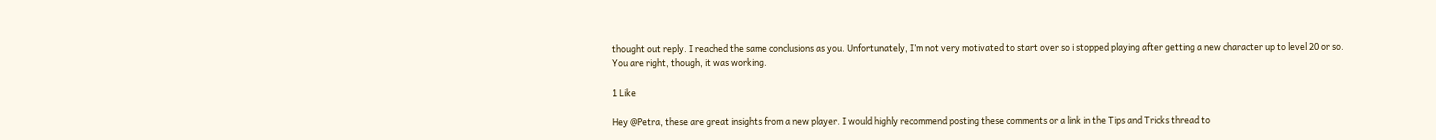thought out reply. I reached the same conclusions as you. Unfortunately, I’m not very motivated to start over so i stopped playing after getting a new character up to level 20 or so. You are right, though, it was working.

1 Like

Hey @Petra, these are great insights from a new player. I would highly recommend posting these comments or a link in the Tips and Tricks thread to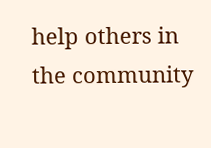help others in the community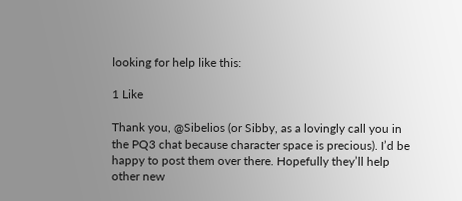looking for help like this:

1 Like

Thank you, @Sibelios (or Sibby, as a lovingly call you in the PQ3 chat because character space is precious). I’d be happy to post them over there. Hopefully they’ll help other new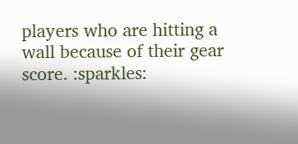players who are hitting a wall because of their gear score. :sparkles: